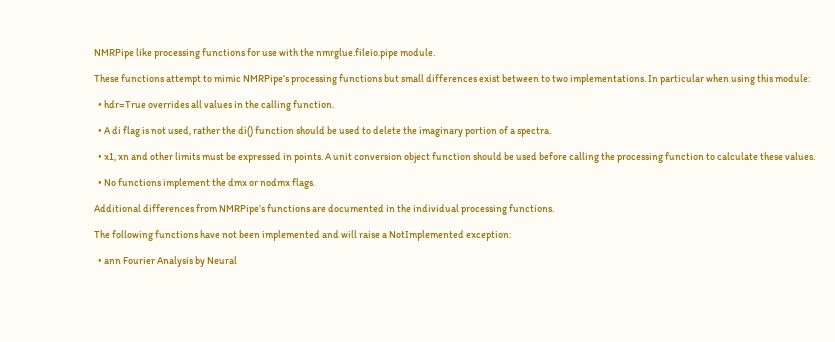NMRPipe like processing functions for use with the nmrglue.fileio.pipe module.

These functions attempt to mimic NMRPipe’s processing functions but small differences exist between to two implementations. In particular when using this module:

  • hdr=True overrides all values in the calling function.

  • A di flag is not used, rather the di() function should be used to delete the imaginary portion of a spectra.

  • x1, xn and other limits must be expressed in points. A unit conversion object function should be used before calling the processing function to calculate these values.

  • No functions implement the dmx or nodmx flags.

Additional differences from NMRPipe’s functions are documented in the individual processing functions.

The following functions have not been implemented and will raise a NotImplemented exception:

  • ann Fourier Analysis by Neural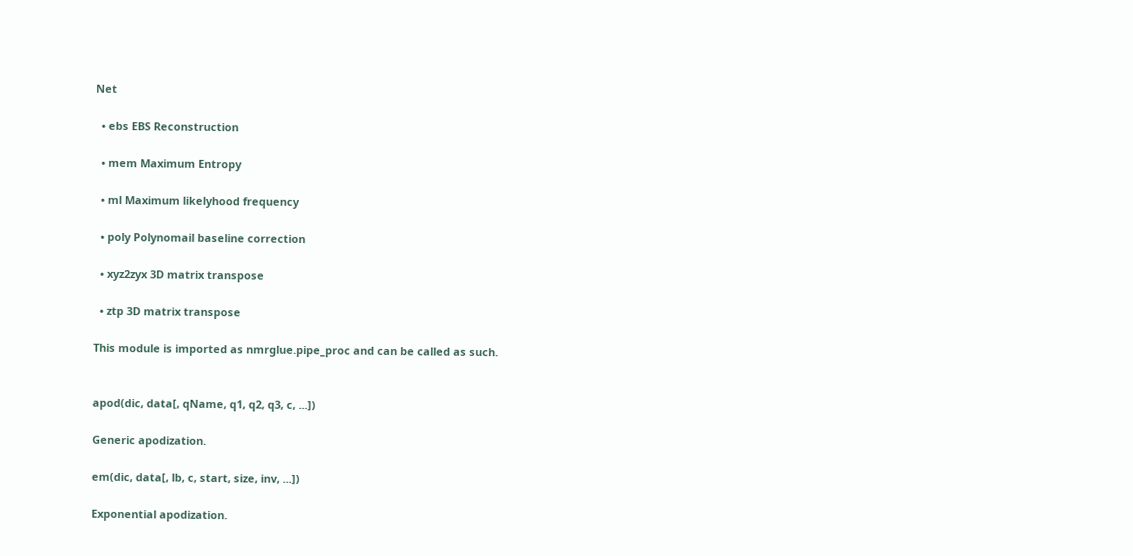Net

  • ebs EBS Reconstruction

  • mem Maximum Entropy

  • ml Maximum likelyhood frequency

  • poly Polynomail baseline correction

  • xyz2zyx 3D matrix transpose

  • ztp 3D matrix transpose

This module is imported as nmrglue.pipe_proc and can be called as such.


apod(dic, data[, qName, q1, q2, q3, c, ...])

Generic apodization.

em(dic, data[, lb, c, start, size, inv, ...])

Exponential apodization.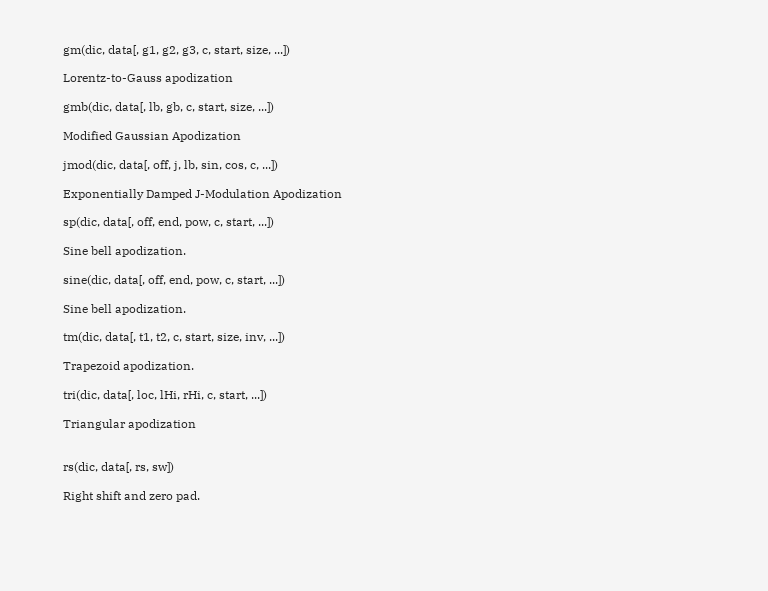gm(dic, data[, g1, g2, g3, c, start, size, ...])

Lorentz-to-Gauss apodization

gmb(dic, data[, lb, gb, c, start, size, ...])

Modified Gaussian Apodization

jmod(dic, data[, off, j, lb, sin, cos, c, ...])

Exponentially Damped J-Modulation Apodization

sp(dic, data[, off, end, pow, c, start, ...])

Sine bell apodization.

sine(dic, data[, off, end, pow, c, start, ...])

Sine bell apodization.

tm(dic, data[, t1, t2, c, start, size, inv, ...])

Trapezoid apodization.

tri(dic, data[, loc, lHi, rHi, c, start, ...])

Triangular apodization


rs(dic, data[, rs, sw])

Right shift and zero pad.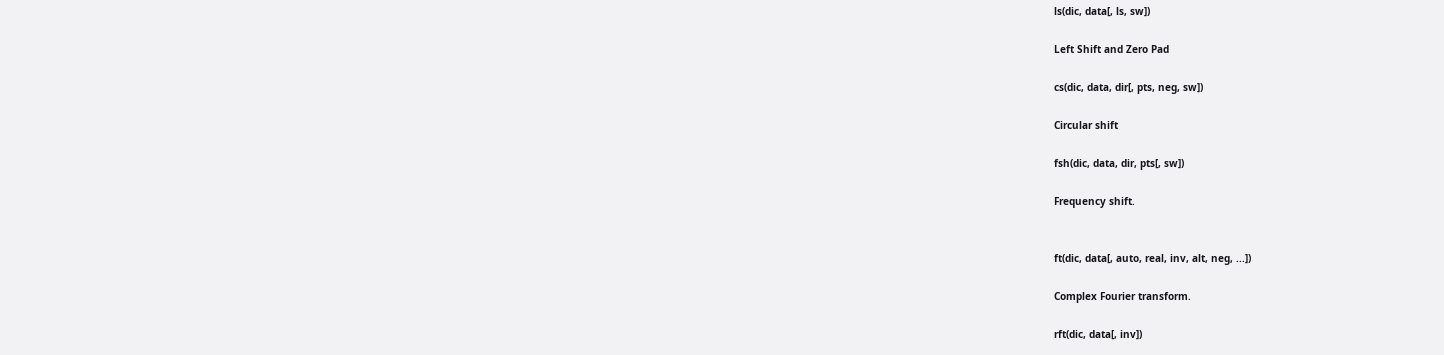ls(dic, data[, ls, sw])

Left Shift and Zero Pad

cs(dic, data, dir[, pts, neg, sw])

Circular shift

fsh(dic, data, dir, pts[, sw])

Frequency shift.


ft(dic, data[, auto, real, inv, alt, neg, ...])

Complex Fourier transform.

rft(dic, data[, inv])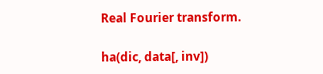Real Fourier transform.

ha(dic, data[, inv])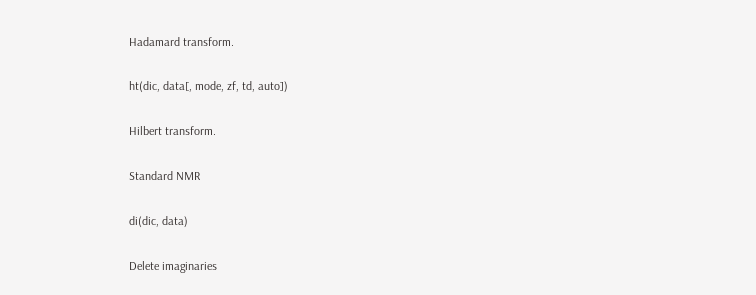Hadamard transform.

ht(dic, data[, mode, zf, td, auto])

Hilbert transform.

Standard NMR

di(dic, data)

Delete imaginaries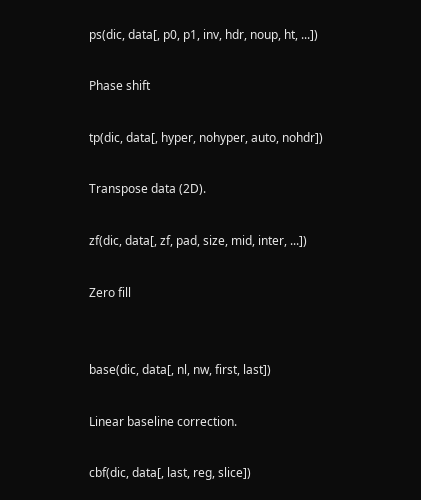ps(dic, data[, p0, p1, inv, hdr, noup, ht, ...])

Phase shift

tp(dic, data[, hyper, nohyper, auto, nohdr])

Transpose data (2D).

zf(dic, data[, zf, pad, size, mid, inter, ...])

Zero fill


base(dic, data[, nl, nw, first, last])

Linear baseline correction.

cbf(dic, data[, last, reg, slice])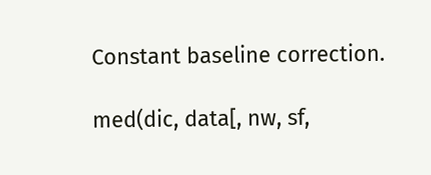Constant baseline correction.

med(dic, data[, nw, sf,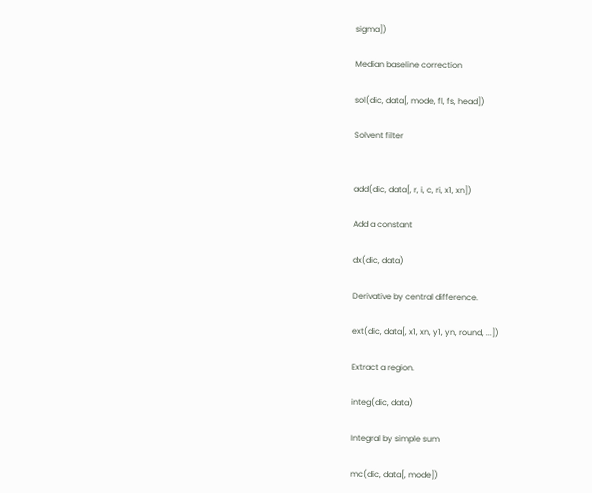sigma])

Median baseline correction

sol(dic, data[, mode, fl, fs, head])

Solvent filter


add(dic, data[, r, i, c, ri, x1, xn])

Add a constant

dx(dic, data)

Derivative by central difference.

ext(dic, data[, x1, xn, y1, yn, round, ...])

Extract a region.

integ(dic, data)

Integral by simple sum

mc(dic, data[, mode])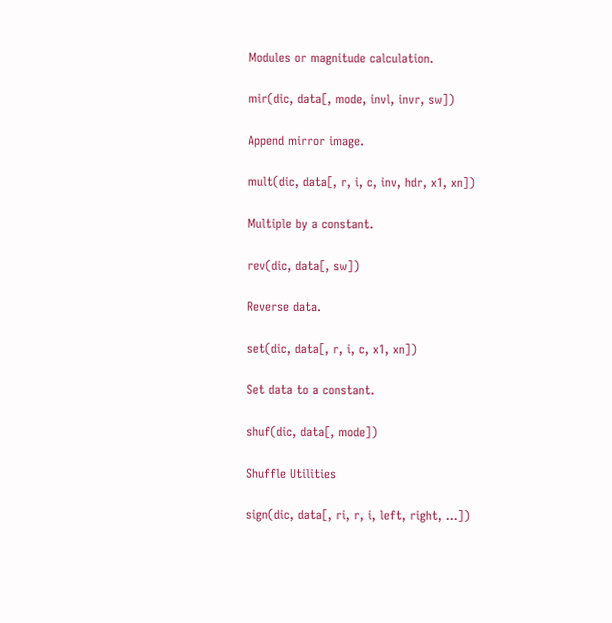Modules or magnitude calculation.

mir(dic, data[, mode, invl, invr, sw])

Append mirror image.

mult(dic, data[, r, i, c, inv, hdr, x1, xn])

Multiple by a constant.

rev(dic, data[, sw])

Reverse data.

set(dic, data[, r, i, c, x1, xn])

Set data to a constant.

shuf(dic, data[, mode])

Shuffle Utilities

sign(dic, data[, ri, r, i, left, right, ...])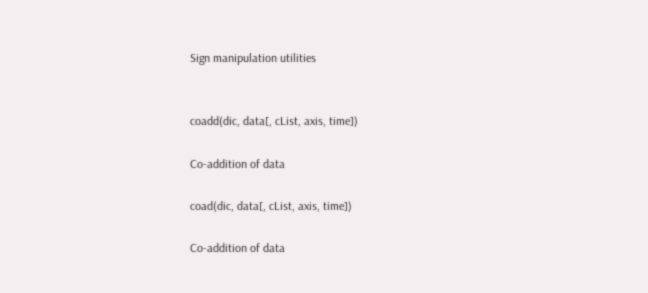Sign manipulation utilities


coadd(dic, data[, cList, axis, time])

Co-addition of data

coad(dic, data[, cList, axis, time])

Co-addition of data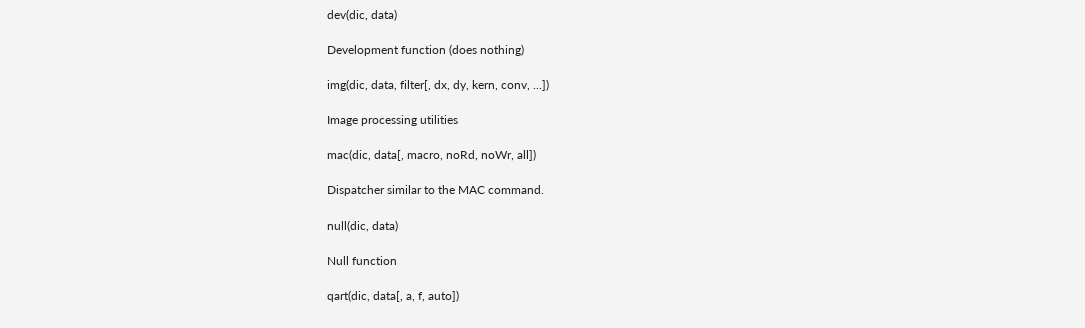dev(dic, data)

Development function (does nothing)

img(dic, data, filter[, dx, dy, kern, conv, ...])

Image processing utilities

mac(dic, data[, macro, noRd, noWr, all])

Dispatcher similar to the MAC command.

null(dic, data)

Null function

qart(dic, data[, a, f, auto])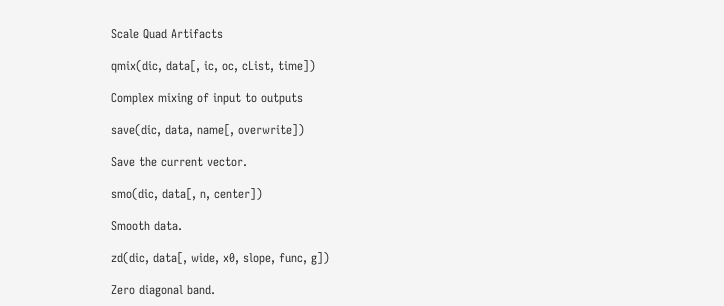Scale Quad Artifacts

qmix(dic, data[, ic, oc, cList, time])

Complex mixing of input to outputs

save(dic, data, name[, overwrite])

Save the current vector.

smo(dic, data[, n, center])

Smooth data.

zd(dic, data[, wide, x0, slope, func, g])

Zero diagonal band.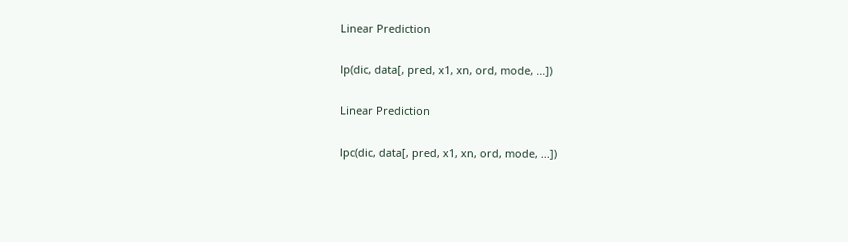Linear Prediction

lp(dic, data[, pred, x1, xn, ord, mode, ...])

Linear Prediction

lpc(dic, data[, pred, x1, xn, ord, mode, ...])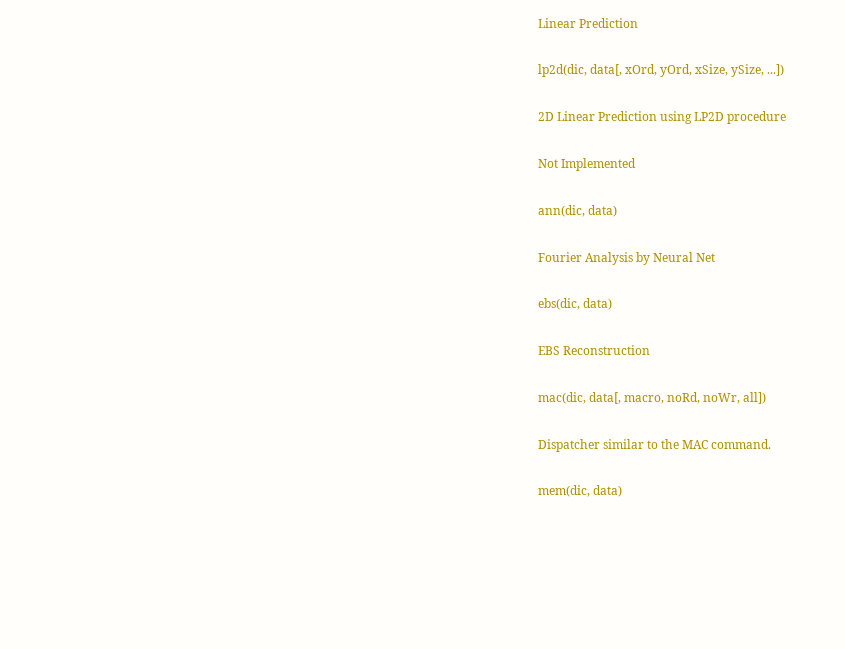Linear Prediction

lp2d(dic, data[, xOrd, yOrd, xSize, ySize, ...])

2D Linear Prediction using LP2D procedure

Not Implemented

ann(dic, data)

Fourier Analysis by Neural Net

ebs(dic, data)

EBS Reconstruction

mac(dic, data[, macro, noRd, noWr, all])

Dispatcher similar to the MAC command.

mem(dic, data)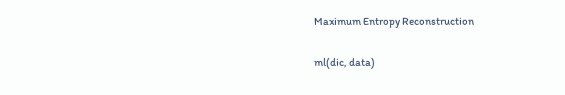Maximum Entropy Reconstruction

ml(dic, data)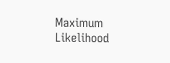Maximum Likelihood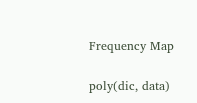Frequency Map

poly(dic, data)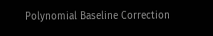Polynomial Baseline Correction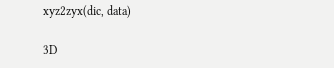xyz2zyx(dic, data)

3D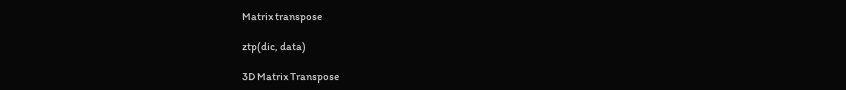Matrix transpose

ztp(dic, data)

3D Matrix Transpose